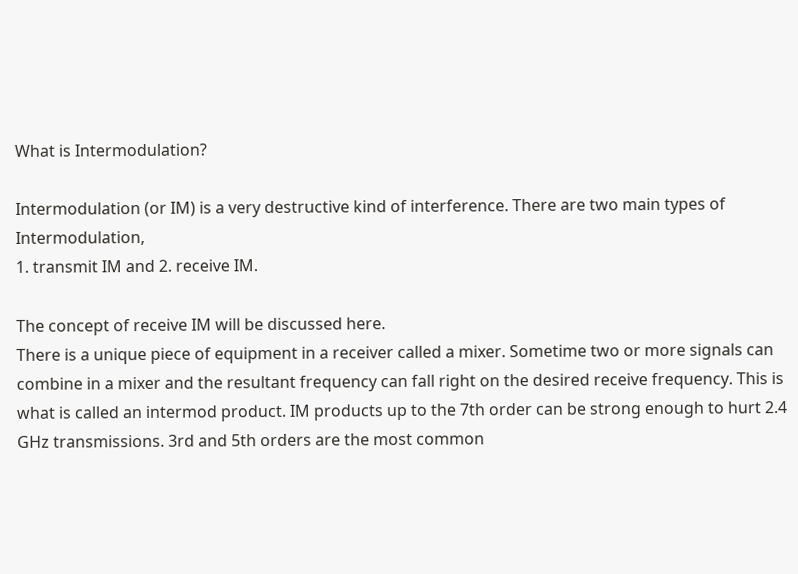What is Intermodulation?

Intermodulation (or IM) is a very destructive kind of interference. There are two main types of Intermodulation,
1. transmit IM and 2. receive IM.

The concept of receive IM will be discussed here.
There is a unique piece of equipment in a receiver called a mixer. Sometime two or more signals can combine in a mixer and the resultant frequency can fall right on the desired receive frequency. This is what is called an intermod product. IM products up to the 7th order can be strong enough to hurt 2.4 GHz transmissions. 3rd and 5th orders are the most common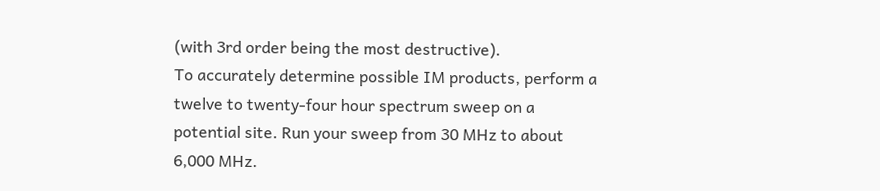(with 3rd order being the most destructive).
To accurately determine possible IM products, perform a twelve to twenty-four hour spectrum sweep on a potential site. Run your sweep from 30 MHz to about 6,000 MHz.